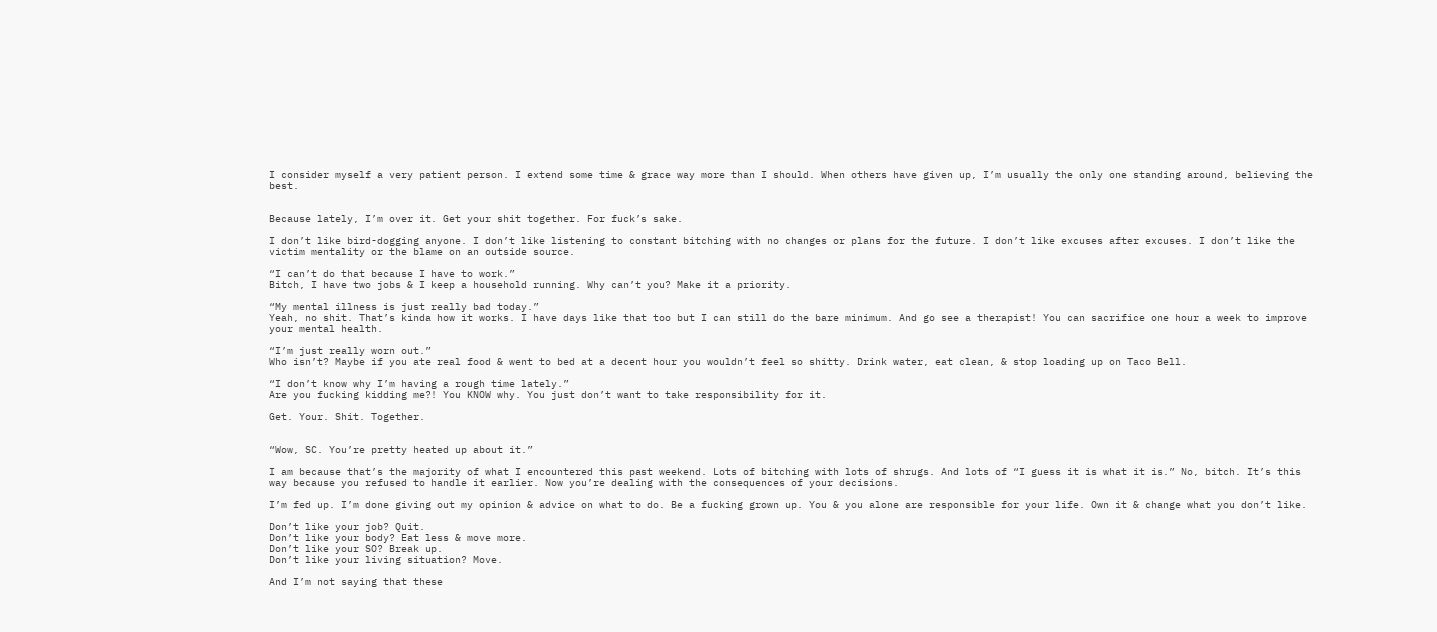I consider myself a very patient person. I extend some time & grace way more than I should. When others have given up, I’m usually the only one standing around, believing the best.


Because lately, I’m over it. Get your shit together. For fuck’s sake.

I don’t like bird-dogging anyone. I don’t like listening to constant bitching with no changes or plans for the future. I don’t like excuses after excuses. I don’t like the victim mentality or the blame on an outside source.

“I can’t do that because I have to work.”
Bitch, I have two jobs & I keep a household running. Why can’t you? Make it a priority.

“My mental illness is just really bad today.”
Yeah, no shit. That’s kinda how it works. I have days like that too but I can still do the bare minimum. And go see a therapist! You can sacrifice one hour a week to improve your mental health.

“I’m just really worn out.”
Who isn’t? Maybe if you ate real food & went to bed at a decent hour you wouldn’t feel so shitty. Drink water, eat clean, & stop loading up on Taco Bell.

“I don’t know why I’m having a rough time lately.”
Are you fucking kidding me?! You KNOW why. You just don’t want to take responsibility for it.

Get. Your. Shit. Together.


“Wow, SC. You’re pretty heated up about it.”

I am because that’s the majority of what I encountered this past weekend. Lots of bitching with lots of shrugs. And lots of “I guess it is what it is.” No, bitch. It’s this way because you refused to handle it earlier. Now you’re dealing with the consequences of your decisions.

I’m fed up. I’m done giving out my opinion & advice on what to do. Be a fucking grown up. You & you alone are responsible for your life. Own it & change what you don’t like.

Don’t like your job? Quit.
Don’t like your body? Eat less & move more.
Don’t like your SO? Break up.
Don’t like your living situation? Move.

And I’m not saying that these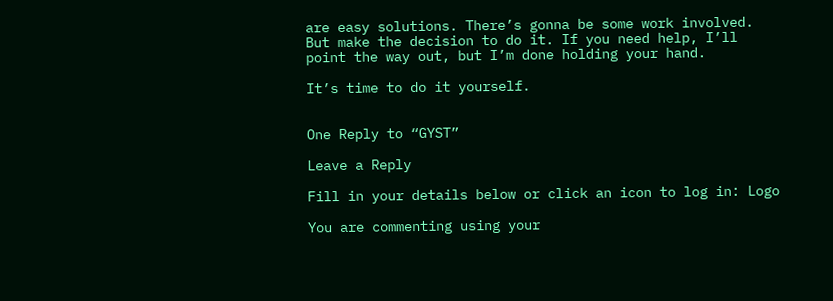are easy solutions. There’s gonna be some work involved. But make the decision to do it. If you need help, I’ll point the way out, but I’m done holding your hand.

It’s time to do it yourself.


One Reply to “GYST”

Leave a Reply

Fill in your details below or click an icon to log in: Logo

You are commenting using your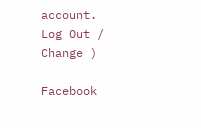account. Log Out /  Change )

Facebook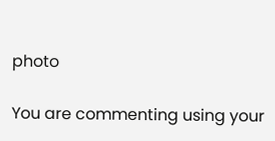photo

You are commenting using your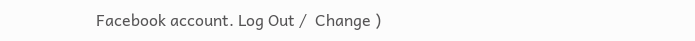Facebook account. Log Out /  Change )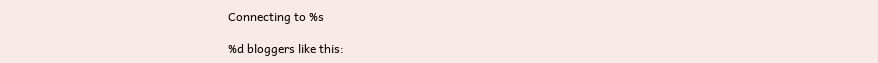Connecting to %s

%d bloggers like this: